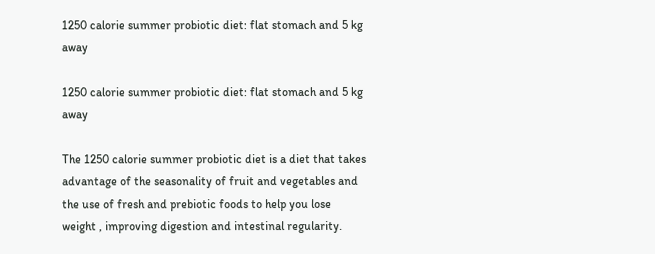1250 calorie summer probiotic diet: flat stomach and 5 kg away

1250 calorie summer probiotic diet: flat stomach and 5 kg away

The 1250 calorie summer probiotic diet is a diet that takes advantage of the seasonality of fruit and vegetables and the use of fresh and prebiotic foods to help you lose weight , improving digestion and intestinal regularity.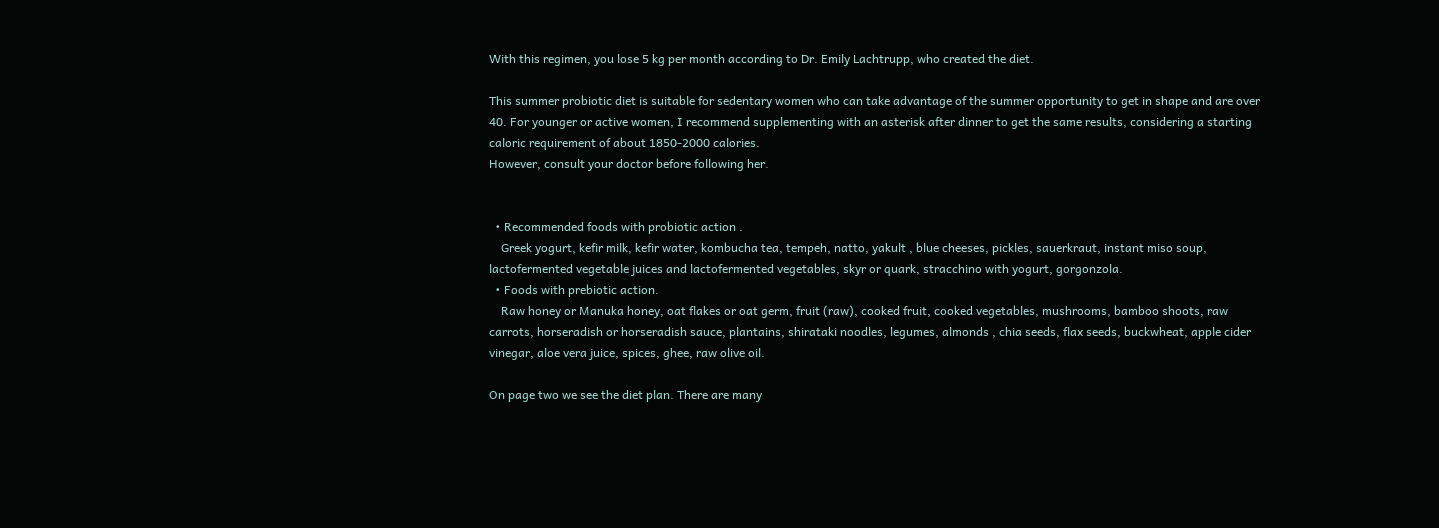With this regimen, you lose 5 kg per month according to Dr. Emily Lachtrupp, who created the diet.

This summer probiotic diet is suitable for sedentary women who can take advantage of the summer opportunity to get in shape and are over 40. For younger or active women, I recommend supplementing with an asterisk after dinner to get the same results, considering a starting caloric requirement of about 1850-2000 calories.
However, consult your doctor before following her.


  • Recommended foods with probiotic action .
    Greek yogurt, kefir milk, kefir water, kombucha tea, tempeh, natto, yakult , blue cheeses, pickles, sauerkraut, instant miso soup, lactofermented vegetable juices and lactofermented vegetables, skyr or quark, stracchino with yogurt, gorgonzola.
  • Foods with prebiotic action.
    Raw honey or Manuka honey, oat flakes or oat germ, fruit (raw), cooked fruit, cooked vegetables, mushrooms, bamboo shoots, raw carrots, horseradish or horseradish sauce, plantains, shirataki noodles, legumes, almonds , chia seeds, flax seeds, buckwheat, apple cider vinegar, aloe vera juice, spices, ghee, raw olive oil.

On page two we see the diet plan. There are many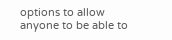options to allow anyone to be able to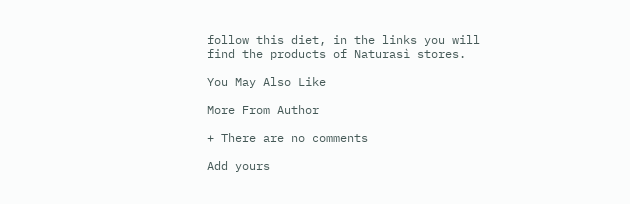follow this diet, in the links you will find the products of Naturasì stores.

You May Also Like

More From Author

+ There are no comments

Add yours